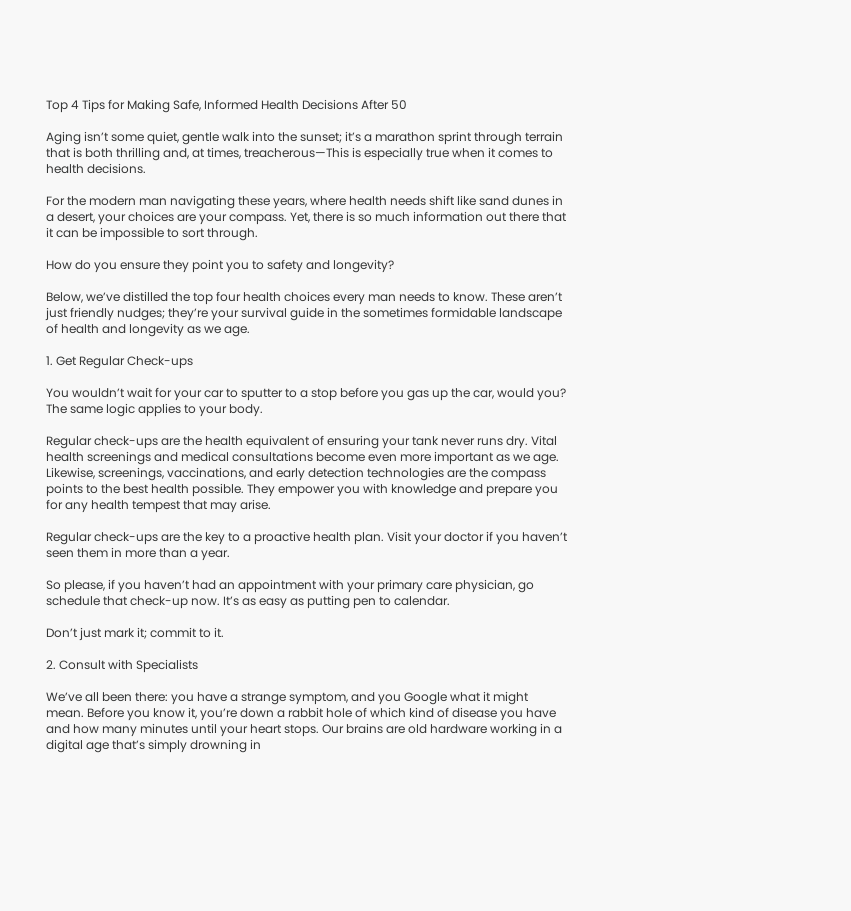Top 4 Tips for Making Safe, Informed Health Decisions After 50

Aging isn’t some quiet, gentle walk into the sunset; it’s a marathon sprint through terrain that is both thrilling and, at times, treacherous—This is especially true when it comes to health decisions.

For the modern man navigating these years, where health needs shift like sand dunes in a desert, your choices are your compass. Yet, there is so much information out there that it can be impossible to sort through.

How do you ensure they point you to safety and longevity?

Below, we’ve distilled the top four health choices every man needs to know. These aren’t just friendly nudges; they’re your survival guide in the sometimes formidable landscape of health and longevity as we age.

1. Get Regular Check-ups

You wouldn’t wait for your car to sputter to a stop before you gas up the car, would you? The same logic applies to your body.

Regular check-ups are the health equivalent of ensuring your tank never runs dry. Vital health screenings and medical consultations become even more important as we age. Likewise, screenings, vaccinations, and early detection technologies are the compass points to the best health possible. They empower you with knowledge and prepare you for any health tempest that may arise.

Regular check-ups are the key to a proactive health plan. Visit your doctor if you haven’t seen them in more than a year.

So please, if you haven’t had an appointment with your primary care physician, go schedule that check-up now. It’s as easy as putting pen to calendar.

Don’t just mark it; commit to it.

2. Consult with Specialists

We’ve all been there: you have a strange symptom, and you Google what it might mean. Before you know it, you’re down a rabbit hole of which kind of disease you have and how many minutes until your heart stops. Our brains are old hardware working in a digital age that’s simply drowning in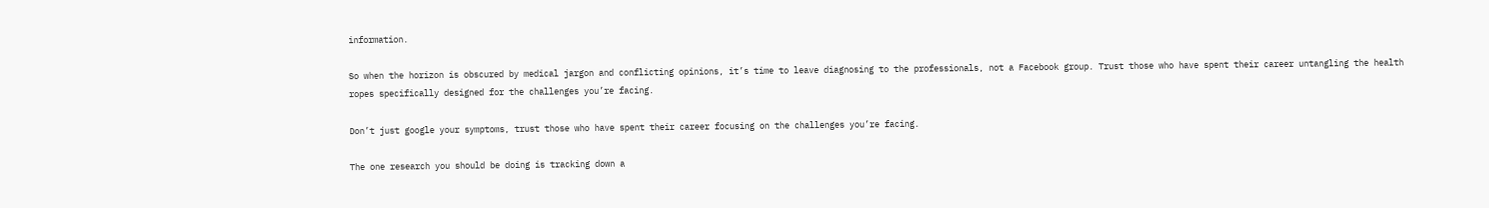information.

So when the horizon is obscured by medical jargon and conflicting opinions, it’s time to leave diagnosing to the professionals, not a Facebook group. Trust those who have spent their career untangling the health ropes specifically designed for the challenges you’re facing.

Don’t just google your symptoms, trust those who have spent their career focusing on the challenges you’re facing.

The one research you should be doing is tracking down a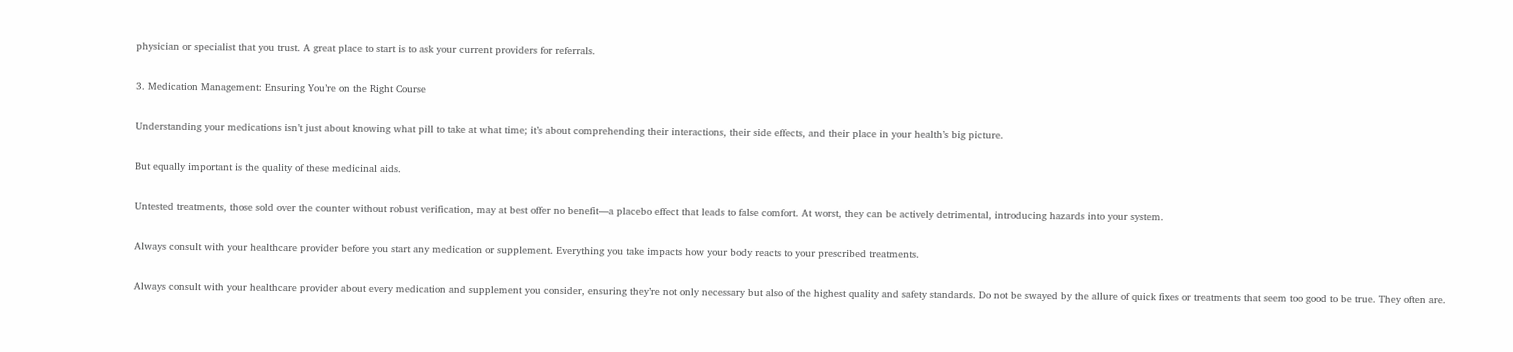physician or specialist that you trust. A great place to start is to ask your current providers for referrals.

3. Medication Management: Ensuring You’re on the Right Course

Understanding your medications isn’t just about knowing what pill to take at what time; it’s about comprehending their interactions, their side effects, and their place in your health’s big picture.

But equally important is the quality of these medicinal aids.

Untested treatments, those sold over the counter without robust verification, may at best offer no benefit—a placebo effect that leads to false comfort. At worst, they can be actively detrimental, introducing hazards into your system.

Always consult with your healthcare provider before you start any medication or supplement. Everything you take impacts how your body reacts to your prescribed treatments.

Always consult with your healthcare provider about every medication and supplement you consider, ensuring they’re not only necessary but also of the highest quality and safety standards. Do not be swayed by the allure of quick fixes or treatments that seem too good to be true. They often are.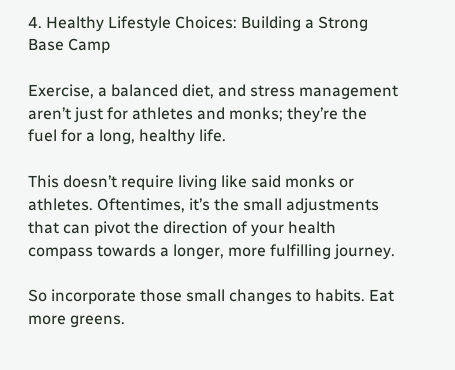4. Healthy Lifestyle Choices: Building a Strong Base Camp

Exercise, a balanced diet, and stress management aren’t just for athletes and monks; they’re the fuel for a long, healthy life.

This doesn’t require living like said monks or athletes. Oftentimes, it’s the small adjustments that can pivot the direction of your health compass towards a longer, more fulfilling journey.

So incorporate those small changes to habits. Eat more greens.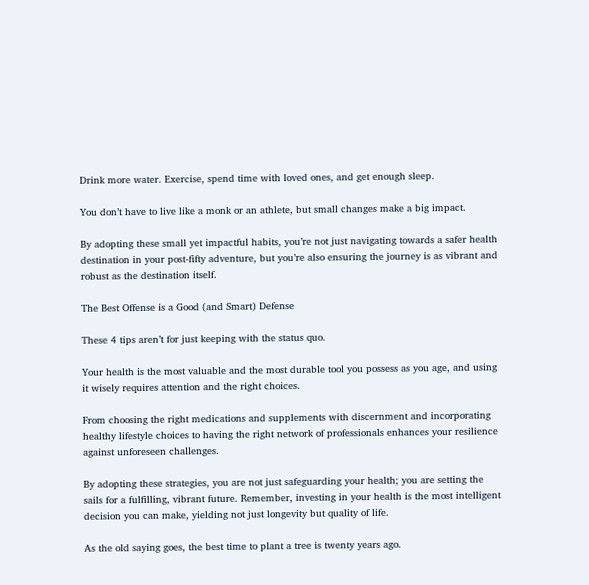Drink more water. Exercise, spend time with loved ones, and get enough sleep.

You don’t have to live like a monk or an athlete, but small changes make a big impact.

By adopting these small yet impactful habits, you’re not just navigating towards a safer health destination in your post-fifty adventure, but you’re also ensuring the journey is as vibrant and robust as the destination itself.

The Best Offense is a Good (and Smart) Defense

These 4 tips aren’t for just keeping with the status quo.

Your health is the most valuable and the most durable tool you possess as you age, and using it wisely requires attention and the right choices.

From choosing the right medications and supplements with discernment and incorporating healthy lifestyle choices to having the right network of professionals enhances your resilience against unforeseen challenges.

By adopting these strategies, you are not just safeguarding your health; you are setting the sails for a fulfilling, vibrant future. Remember, investing in your health is the most intelligent decision you can make, yielding not just longevity but quality of life.

As the old saying goes, the best time to plant a tree is twenty years ago.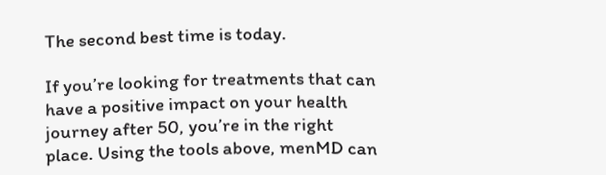The second best time is today.

If you’re looking for treatments that can have a positive impact on your health journey after 50, you’re in the right place. Using the tools above, menMD can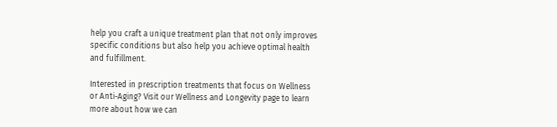help you craft a unique treatment plan that not only improves specific conditions but also help you achieve optimal health and fulfillment.

Interested in prescription treatments that focus on Wellness or Anti-Aging? Visit our Wellness and Longevity page to learn more about how we can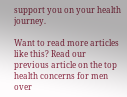support you on your health journey.

Want to read more articles like this? Read our previous article on the top health concerns for men over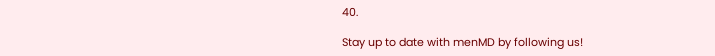40.

Stay up to date with menMD by following us!